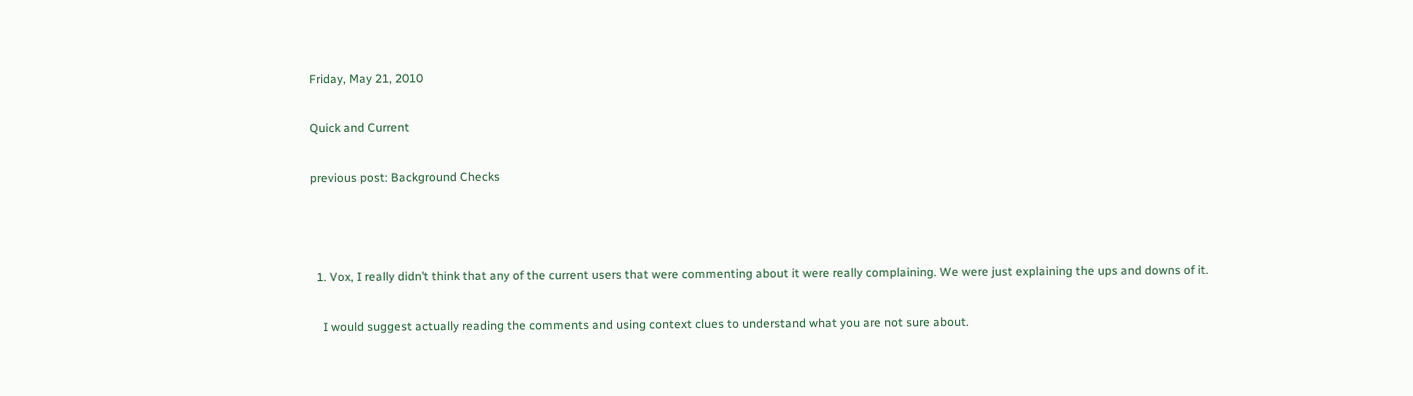Friday, May 21, 2010

Quick and Current

previous post: Background Checks



  1. Vox, I really didn’t think that any of the current users that were commenting about it were really complaining. We were just explaining the ups and downs of it.

    I would suggest actually reading the comments and using context clues to understand what you are not sure about.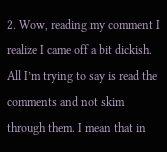2. Wow, reading my comment I realize I came off a bit dickish. All I’m trying to say is read the comments and not skim through them. I mean that in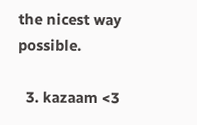the nicest way possible.

  3. kazaam <3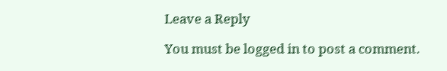Leave a Reply

You must be logged in to post a comment.